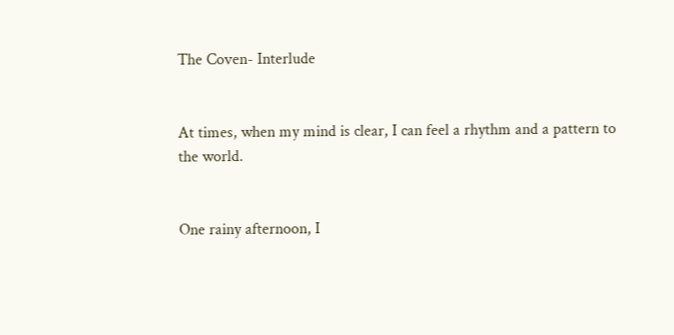The Coven- Interlude


At times, when my mind is clear, I can feel a rhythm and a pattern to the world.


One rainy afternoon, I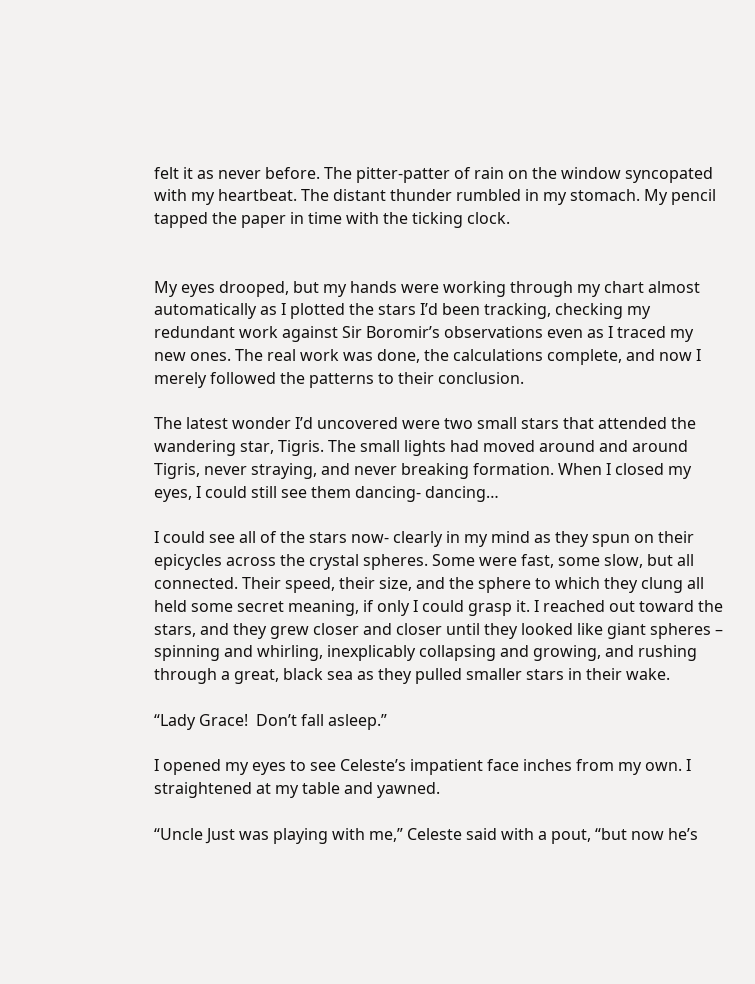felt it as never before. The pitter-patter of rain on the window syncopated with my heartbeat. The distant thunder rumbled in my stomach. My pencil tapped the paper in time with the ticking clock.


My eyes drooped, but my hands were working through my chart almost automatically as I plotted the stars I’d been tracking, checking my redundant work against Sir Boromir’s observations even as I traced my new ones. The real work was done, the calculations complete, and now I merely followed the patterns to their conclusion.

The latest wonder I’d uncovered were two small stars that attended the wandering star, Tigris. The small lights had moved around and around Tigris, never straying, and never breaking formation. When I closed my eyes, I could still see them dancing- dancing…

I could see all of the stars now- clearly in my mind as they spun on their epicycles across the crystal spheres. Some were fast, some slow, but all connected. Their speed, their size, and the sphere to which they clung all held some secret meaning, if only I could grasp it. I reached out toward the stars, and they grew closer and closer until they looked like giant spheres – spinning and whirling, inexplicably collapsing and growing, and rushing through a great, black sea as they pulled smaller stars in their wake.

“Lady Grace!  Don’t fall asleep.”

I opened my eyes to see Celeste’s impatient face inches from my own. I straightened at my table and yawned.

“Uncle Just was playing with me,” Celeste said with a pout, “but now he’s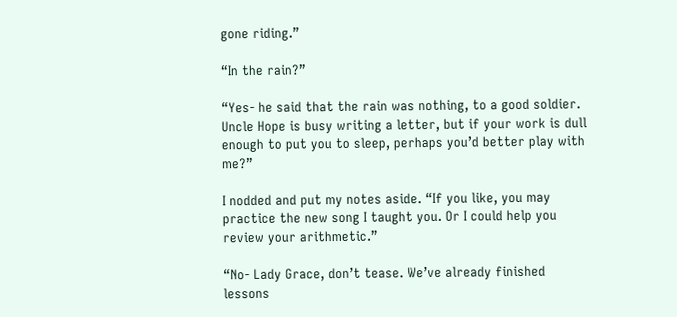gone riding.”

“In the rain?”

“Yes- he said that the rain was nothing, to a good soldier. Uncle Hope is busy writing a letter, but if your work is dull enough to put you to sleep, perhaps you’d better play with me?”

I nodded and put my notes aside. “If you like, you may practice the new song I taught you. Or I could help you review your arithmetic.”

“No- Lady Grace, don’t tease. We’ve already finished lessons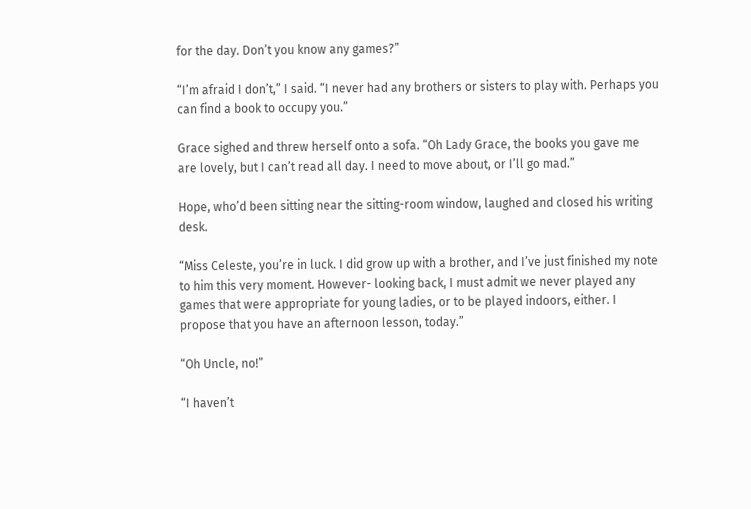for the day. Don’t you know any games?”

“I’m afraid I don’t,” I said. “I never had any brothers or sisters to play with. Perhaps you can find a book to occupy you.”

Grace sighed and threw herself onto a sofa. “Oh Lady Grace, the books you gave me are lovely, but I can’t read all day. I need to move about, or I’ll go mad.”

Hope, who’d been sitting near the sitting-room window, laughed and closed his writing desk.

“Miss Celeste, you’re in luck. I did grow up with a brother, and I’ve just finished my note to him this very moment. However- looking back, I must admit we never played any games that were appropriate for young ladies, or to be played indoors, either. I propose that you have an afternoon lesson, today.”

“Oh Uncle, no!”

“I haven’t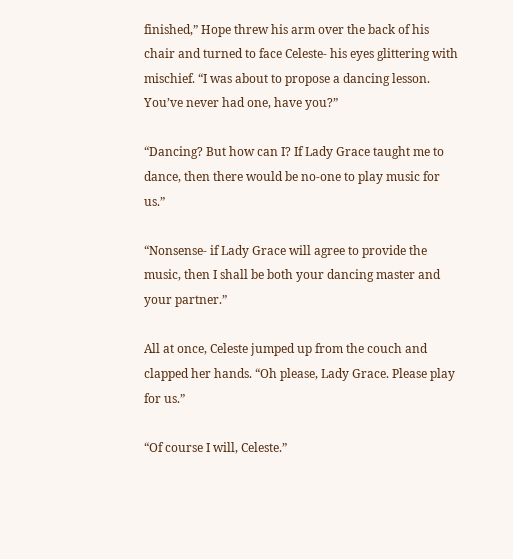finished,” Hope threw his arm over the back of his chair and turned to face Celeste- his eyes glittering with mischief. “I was about to propose a dancing lesson. You’ve never had one, have you?”

“Dancing? But how can I? If Lady Grace taught me to dance, then there would be no-one to play music for us.”

“Nonsense- if Lady Grace will agree to provide the music, then I shall be both your dancing master and your partner.”

All at once, Celeste jumped up from the couch and clapped her hands. “Oh please, Lady Grace. Please play for us.”

“Of course I will, Celeste.”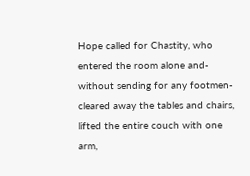Hope called for Chastity, who entered the room alone and- without sending for any footmen- cleared away the tables and chairs, lifted the entire couch with one arm,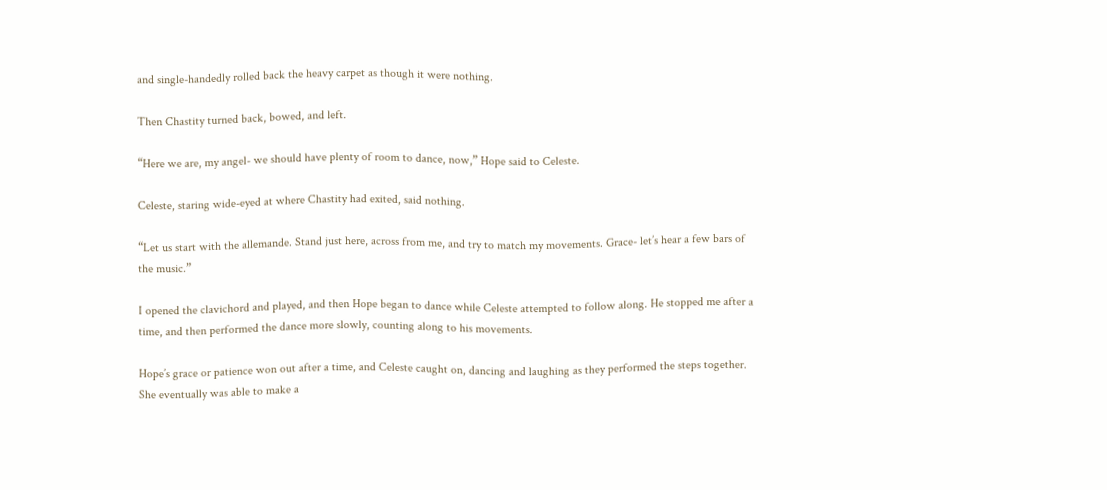and single-handedly rolled back the heavy carpet as though it were nothing.

Then Chastity turned back, bowed, and left.

“Here we are, my angel- we should have plenty of room to dance, now,” Hope said to Celeste.

Celeste, staring wide-eyed at where Chastity had exited, said nothing.

“Let us start with the allemande. Stand just here, across from me, and try to match my movements. Grace- let’s hear a few bars of the music.”

I opened the clavichord and played, and then Hope began to dance while Celeste attempted to follow along. He stopped me after a time, and then performed the dance more slowly, counting along to his movements.

Hope’s grace or patience won out after a time, and Celeste caught on, dancing and laughing as they performed the steps together. She eventually was able to make a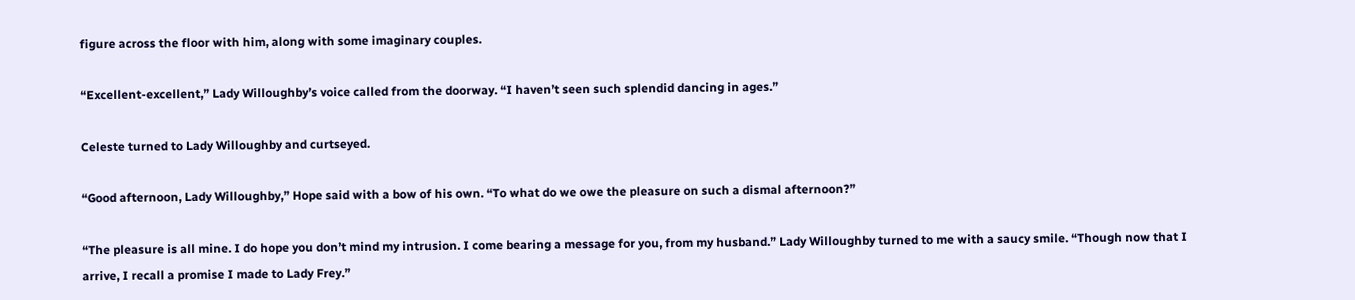figure across the floor with him, along with some imaginary couples.

“Excellent-excellent,” Lady Willoughby’s voice called from the doorway. “I haven’t seen such splendid dancing in ages.”

Celeste turned to Lady Willoughby and curtseyed.

“Good afternoon, Lady Willoughby,” Hope said with a bow of his own. “To what do we owe the pleasure on such a dismal afternoon?”

“The pleasure is all mine. I do hope you don’t mind my intrusion. I come bearing a message for you, from my husband.” Lady Willoughby turned to me with a saucy smile. “Though now that I arrive, I recall a promise I made to Lady Frey.”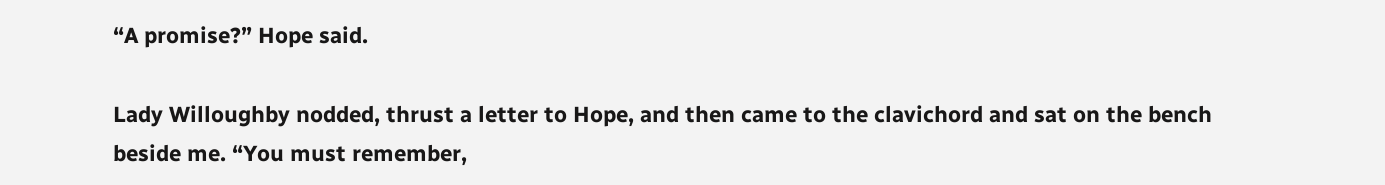“A promise?” Hope said.

Lady Willoughby nodded, thrust a letter to Hope, and then came to the clavichord and sat on the bench beside me. “You must remember,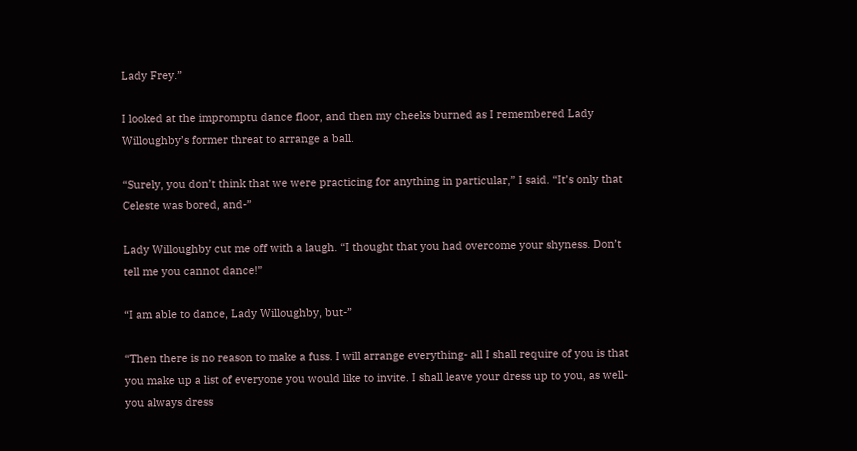Lady Frey.”

I looked at the impromptu dance floor, and then my cheeks burned as I remembered Lady Willoughby’s former threat to arrange a ball.

“Surely, you don’t think that we were practicing for anything in particular,” I said. “It’s only that Celeste was bored, and-”

Lady Willoughby cut me off with a laugh. “I thought that you had overcome your shyness. Don’t tell me you cannot dance!”

“I am able to dance, Lady Willoughby, but-”

“Then there is no reason to make a fuss. I will arrange everything- all I shall require of you is that you make up a list of everyone you would like to invite. I shall leave your dress up to you, as well- you always dress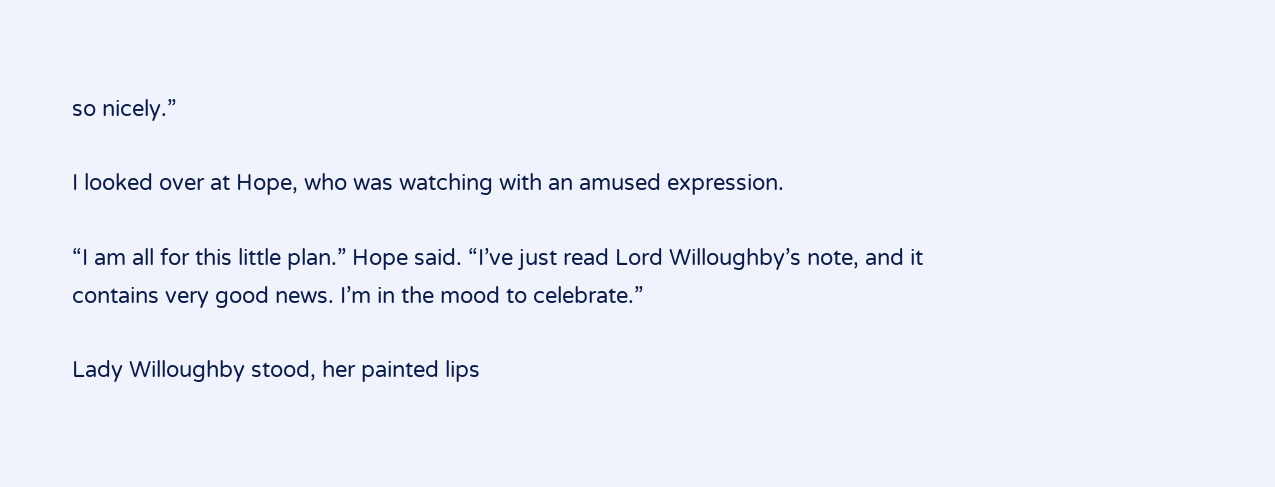so nicely.”

I looked over at Hope, who was watching with an amused expression.

“I am all for this little plan.” Hope said. “I’ve just read Lord Willoughby’s note, and it contains very good news. I’m in the mood to celebrate.”

Lady Willoughby stood, her painted lips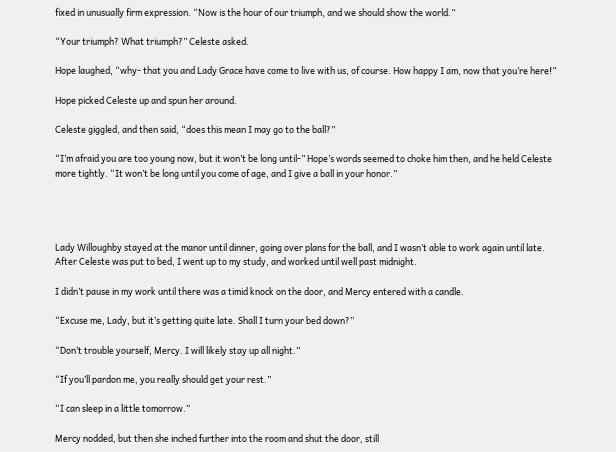fixed in unusually firm expression. “Now is the hour of our triumph, and we should show the world.”

“Your triumph? What triumph?” Celeste asked.

Hope laughed, “why- that you and Lady Grace have come to live with us, of course. How happy I am, now that you’re here!”

Hope picked Celeste up and spun her around.

Celeste giggled, and then said, “does this mean I may go to the ball?”

“I’m afraid you are too young now, but it won’t be long until-” Hope’s words seemed to choke him then, and he held Celeste more tightly. “It won’t be long until you come of age, and I give a ball in your honor.”




Lady Willoughby stayed at the manor until dinner, going over plans for the ball, and I wasn’t able to work again until late. After Celeste was put to bed, I went up to my study, and worked until well past midnight.

I didn’t pause in my work until there was a timid knock on the door, and Mercy entered with a candle.

“Excuse me, Lady, but it’s getting quite late. Shall I turn your bed down?”

“Don’t trouble yourself, Mercy. I will likely stay up all night.”

“If you’ll pardon me, you really should get your rest.”

“I can sleep in a little tomorrow.”

Mercy nodded, but then she inched further into the room and shut the door, still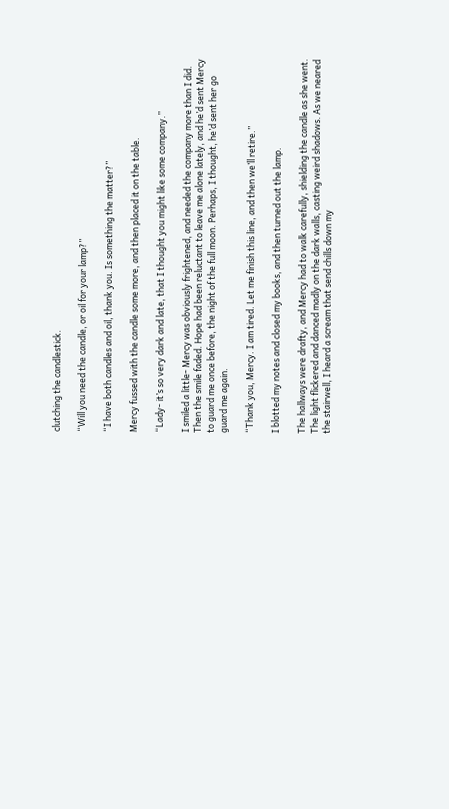clutching the candlestick.

“Will you need the candle, or oil for your lamp?”

“I have both candles and oil, thank you. Is something the matter?”

Mercy fussed with the candle some more, and then placed it on the table.

“Lady- it’s so very dark and late, that I thought you might like some company.”

I smiled a little- Mercy was obviously frightened, and needed the company more than I did. Then the smile faded. Hope had been reluctant to leave me alone lately, and he’d sent Mercy to guard me once before, the night of the full moon. Perhaps, I thought, he’d sent her go guard me again.

“Thank you, Mercy. I am tired. Let me finish this line, and then we’ll retire.”

I blotted my notes and closed my books, and then turned out the lamp.

The hallways were drafty, and Mercy had to walk carefully, shielding the candle as she went. The light flickered and danced madly on the dark walls, casting weird shadows. As we neared the stairwell, I heard a scream that send chills down my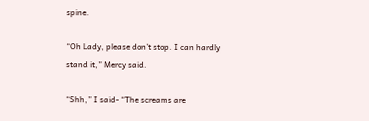spine.

“Oh Lady, please don’t stop. I can hardly stand it,” Mercy said.

“Shh,” I said- “The screams are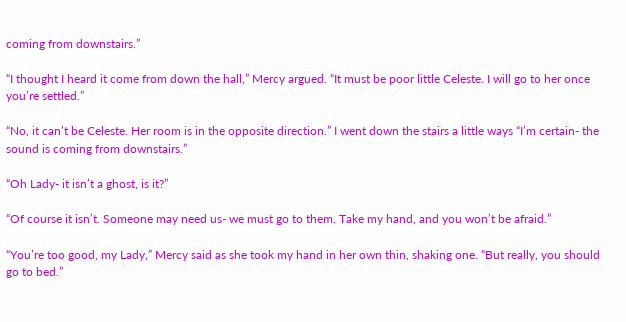coming from downstairs.”

“I thought I heard it come from down the hall,” Mercy argued. “It must be poor little Celeste. I will go to her once you’re settled.”

“No, it can’t be Celeste. Her room is in the opposite direction.” I went down the stairs a little ways “I’m certain- the sound is coming from downstairs.”

“Oh Lady- it isn’t a ghost, is it?”

“Of course it isn’t. Someone may need us- we must go to them. Take my hand, and you won’t be afraid.”

“You’re too good, my Lady,” Mercy said as she took my hand in her own thin, shaking one. “But really, you should go to bed.”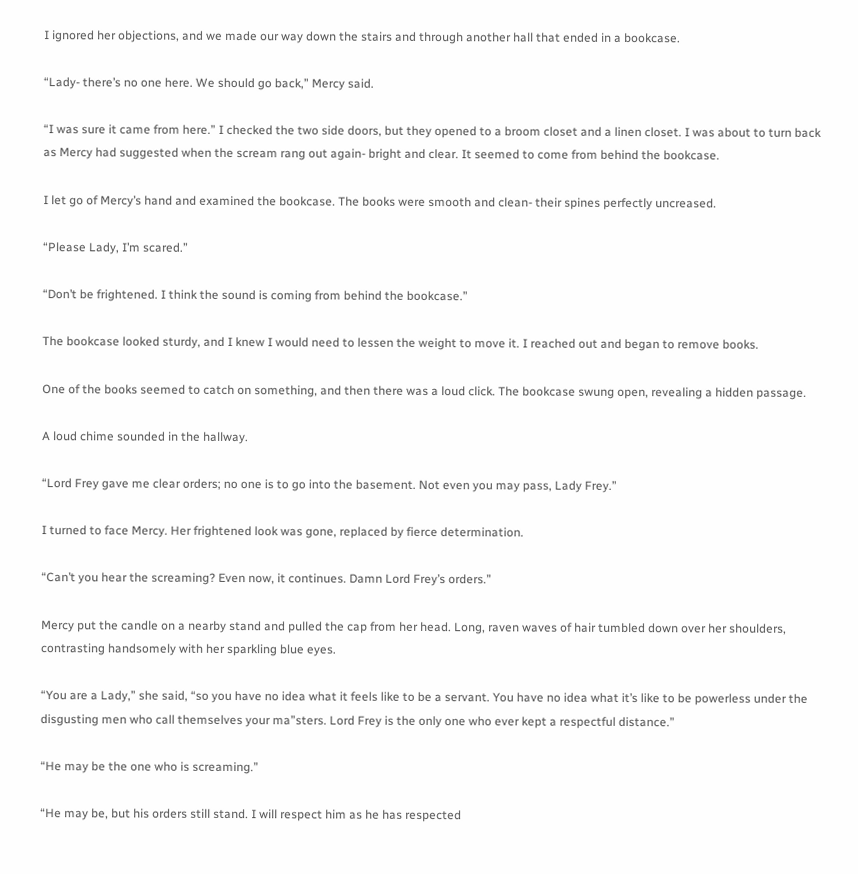I ignored her objections, and we made our way down the stairs and through another hall that ended in a bookcase.

“Lady- there’s no one here. We should go back,” Mercy said.

“I was sure it came from here.” I checked the two side doors, but they opened to a broom closet and a linen closet. I was about to turn back as Mercy had suggested when the scream rang out again- bright and clear. It seemed to come from behind the bookcase.

I let go of Mercy’s hand and examined the bookcase. The books were smooth and clean- their spines perfectly uncreased.

“Please Lady, I’m scared.”

“Don’t be frightened. I think the sound is coming from behind the bookcase.”

The bookcase looked sturdy, and I knew I would need to lessen the weight to move it. I reached out and began to remove books.

One of the books seemed to catch on something, and then there was a loud click. The bookcase swung open, revealing a hidden passage.

A loud chime sounded in the hallway.

“Lord Frey gave me clear orders; no one is to go into the basement. Not even you may pass, Lady Frey.”

I turned to face Mercy. Her frightened look was gone, replaced by fierce determination.

“Can’t you hear the screaming? Even now, it continues. Damn Lord Frey’s orders.”

Mercy put the candle on a nearby stand and pulled the cap from her head. Long, raven waves of hair tumbled down over her shoulders, contrasting handsomely with her sparkling blue eyes.

“You are a Lady,” she said, “so you have no idea what it feels like to be a servant. You have no idea what it’s like to be powerless under the disgusting men who call themselves your ma”sters. Lord Frey is the only one who ever kept a respectful distance.”

“He may be the one who is screaming.”

“He may be, but his orders still stand. I will respect him as he has respected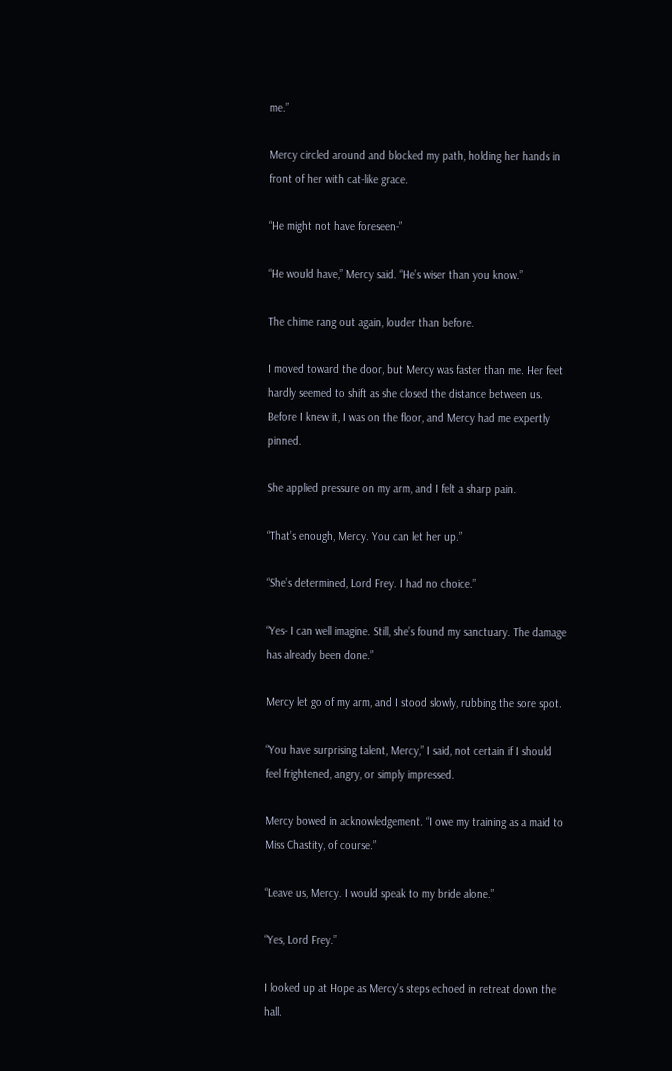me.”

Mercy circled around and blocked my path, holding her hands in front of her with cat-like grace.

“He might not have foreseen-”

“He would have,” Mercy said. “He’s wiser than you know.”

The chime rang out again, louder than before.

I moved toward the door, but Mercy was faster than me. Her feet hardly seemed to shift as she closed the distance between us. Before I knew it, I was on the floor, and Mercy had me expertly pinned.

She applied pressure on my arm, and I felt a sharp pain.

“That’s enough, Mercy. You can let her up.”

“She’s determined, Lord Frey. I had no choice.”

“Yes- I can well imagine. Still, she’s found my sanctuary. The damage has already been done.”

Mercy let go of my arm, and I stood slowly, rubbing the sore spot.

“You have surprising talent, Mercy,” I said, not certain if I should feel frightened, angry, or simply impressed.

Mercy bowed in acknowledgement. “I owe my training as a maid to Miss Chastity, of course.”

“Leave us, Mercy. I would speak to my bride alone.”

“Yes, Lord Frey.”

I looked up at Hope as Mercy’s steps echoed in retreat down the hall.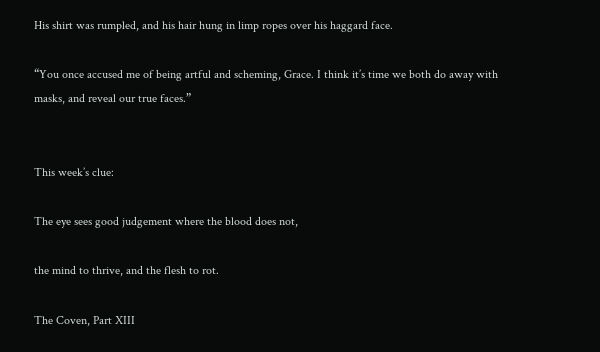His shirt was rumpled, and his hair hung in limp ropes over his haggard face.

“You once accused me of being artful and scheming, Grace. I think it’s time we both do away with masks, and reveal our true faces.”


This week’s clue:

The eye sees good judgement where the blood does not,

the mind to thrive, and the flesh to rot.

The Coven, Part XIII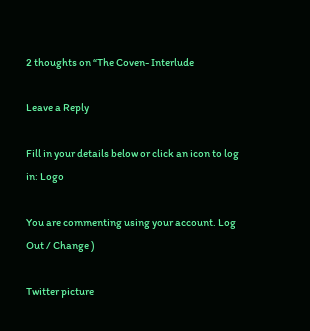2 thoughts on “The Coven- Interlude

Leave a Reply

Fill in your details below or click an icon to log in: Logo

You are commenting using your account. Log Out / Change )

Twitter picture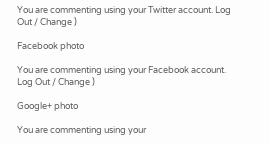You are commenting using your Twitter account. Log Out / Change )

Facebook photo

You are commenting using your Facebook account. Log Out / Change )

Google+ photo

You are commenting using your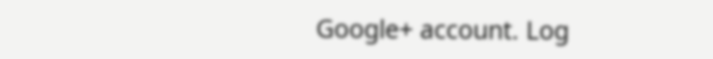Google+ account. Log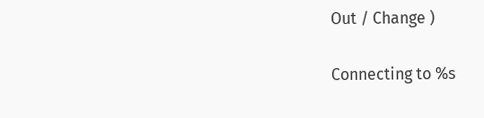Out / Change )

Connecting to %s